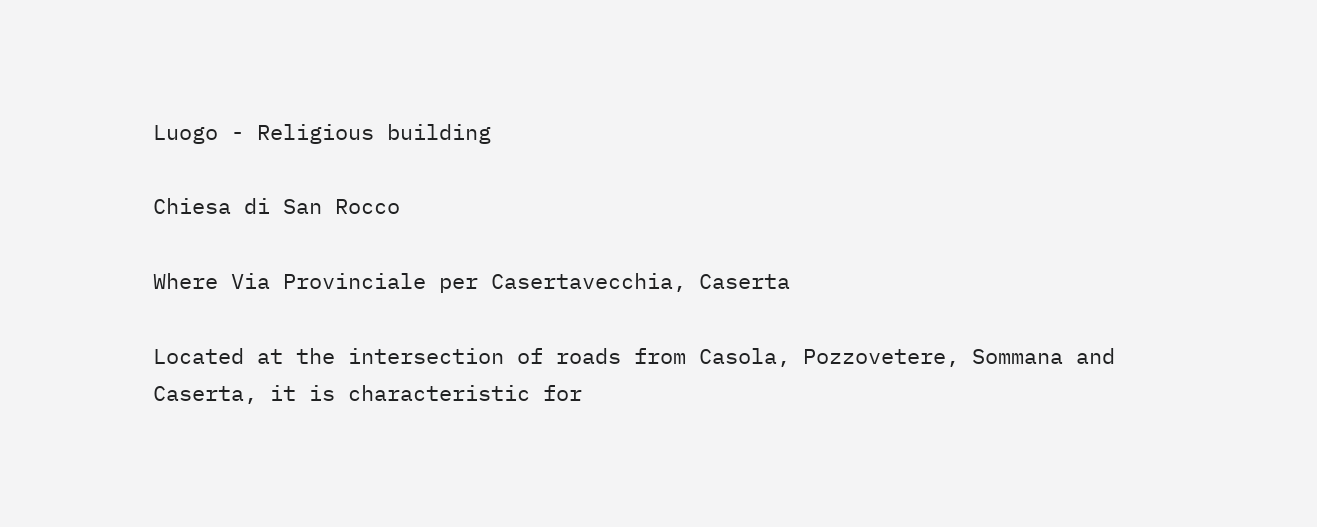Luogo - Religious building

Chiesa di San Rocco

Where Via Provinciale per Casertavecchia, Caserta

Located at the intersection of roads from Casola, Pozzovetere, Sommana and Caserta, it is characteristic for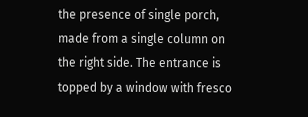the presence of single porch, made from a single column on the right side. The entrance is topped by a window with fresco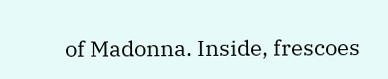of Madonna. Inside, frescoes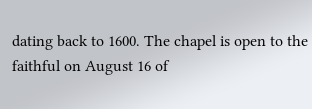dating back to 1600. The chapel is open to the faithful on August 16 of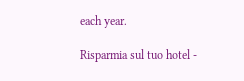each year.

Risparmia sul tuo hotel -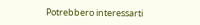Potrebbero interessarti